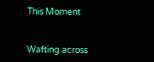This Moment


Wafting across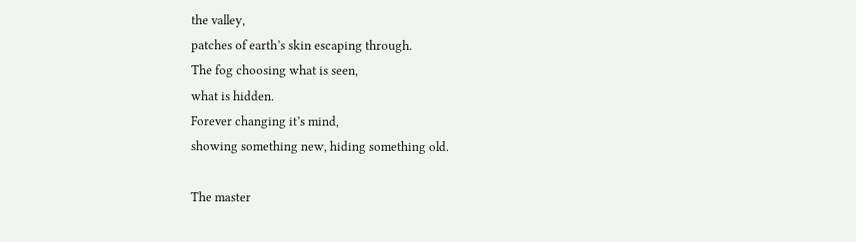the valley,
patches of earth’s skin escaping through.
The fog choosing what is seen,
what is hidden.
Forever changing it’s mind,
showing something new, hiding something old.

The master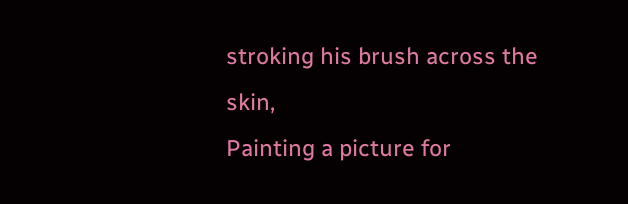stroking his brush across the skin,
Painting a picture for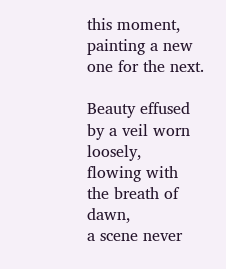this moment,
painting a new one for the next.

Beauty effused by a veil worn loosely,
flowing with the breath of dawn,
a scene never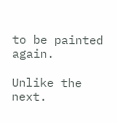to be painted again.

Unlike the next.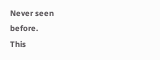Never seen before.
This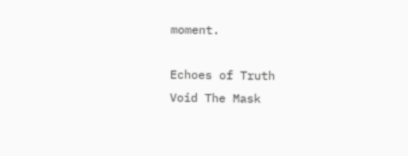moment.

Echoes of Truth
Void The Mask